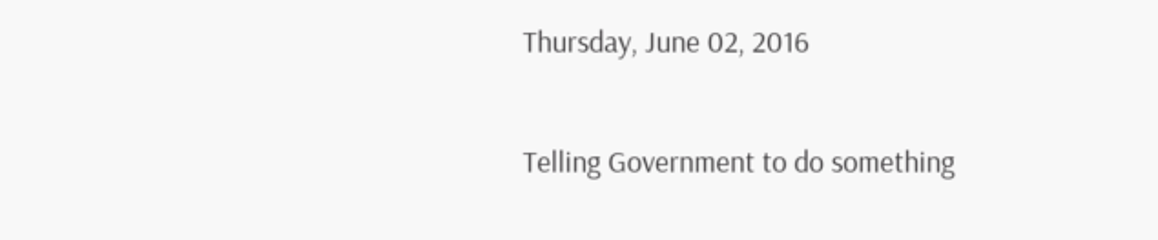Thursday, June 02, 2016

Telling Government to do something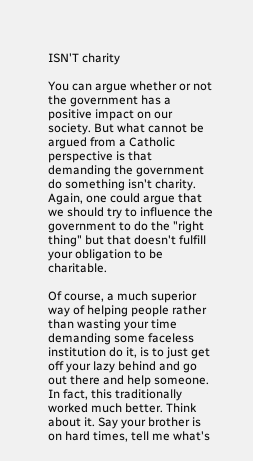ISN'T charity

You can argue whether or not the government has a positive impact on our society. But what cannot be argued from a Catholic perspective is that demanding the government do something isn't charity. Again, one could argue that we should try to influence the government to do the "right thing" but that doesn't fulfill your obligation to be charitable.

Of course, a much superior way of helping people rather than wasting your time demanding some faceless institution do it, is to just get off your lazy behind and go out there and help someone. In fact, this traditionally worked much better. Think about it. Say your brother is on hard times, tell me what's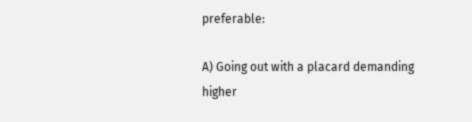preferable:

A) Going out with a placard demanding higher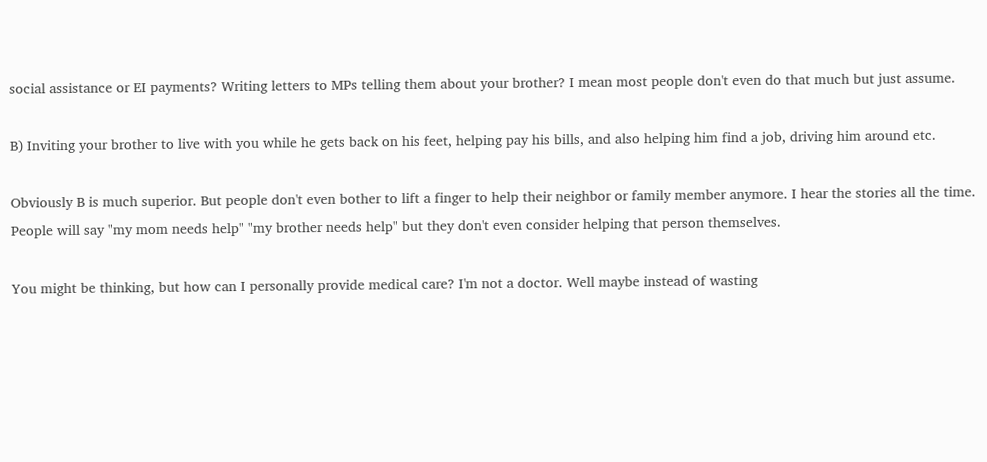social assistance or EI payments? Writing letters to MPs telling them about your brother? I mean most people don't even do that much but just assume.

B) Inviting your brother to live with you while he gets back on his feet, helping pay his bills, and also helping him find a job, driving him around etc.

Obviously B is much superior. But people don't even bother to lift a finger to help their neighbor or family member anymore. I hear the stories all the time. People will say "my mom needs help" "my brother needs help" but they don't even consider helping that person themselves.

You might be thinking, but how can I personally provide medical care? I'm not a doctor. Well maybe instead of wasting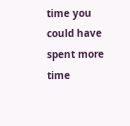time you could have spent more time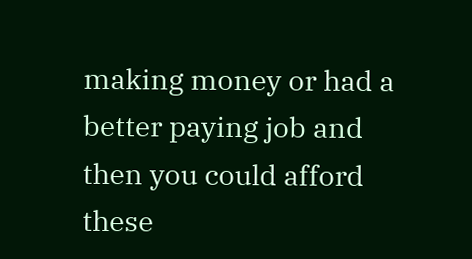making money or had a better paying job and then you could afford these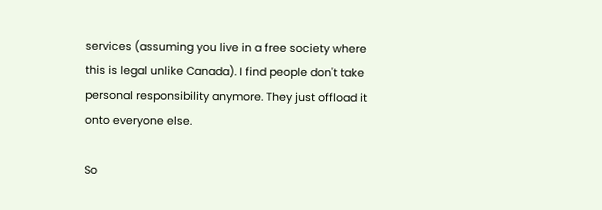services (assuming you live in a free society where this is legal unlike Canada). I find people don't take personal responsibility anymore. They just offload it onto everyone else.

So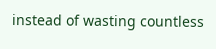instead of wasting countless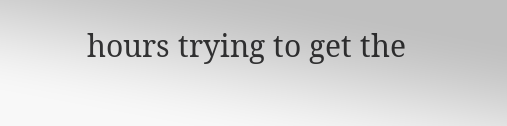hours trying to get the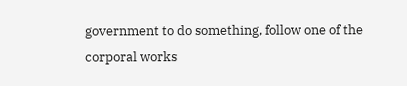government to do something, follow one of the corporal works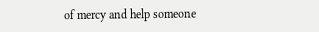of mercy and help someone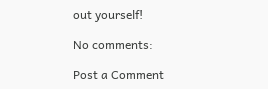out yourself!

No comments:

Post a Comment